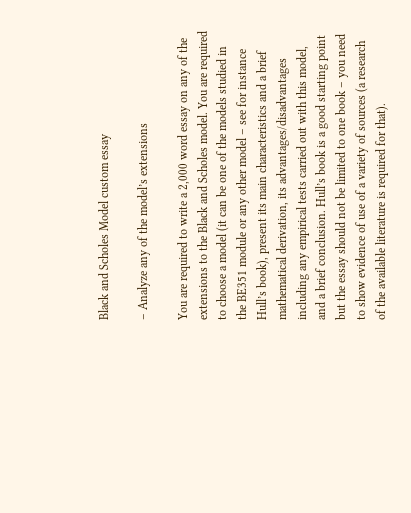Black and Scholes Model custom essay

– Analyze any of the model’s extensions

You are required to write a 2,000 word essay on any of the extensions to the Black and Scholes model. You are required to choose a model (it can be one of the models studied in the BE351 module or any other model – see for instance Hull’s book), present its main characteristics and a brief mathematical derivation, its advantages/disadvantages including any empirical tests carried out with this model, and a brief conclusion. Hull’s book is a good starting point but the essay should not be limited to one book – you need to show evidence of use of a variety of sources (a research of the available literature is required for that).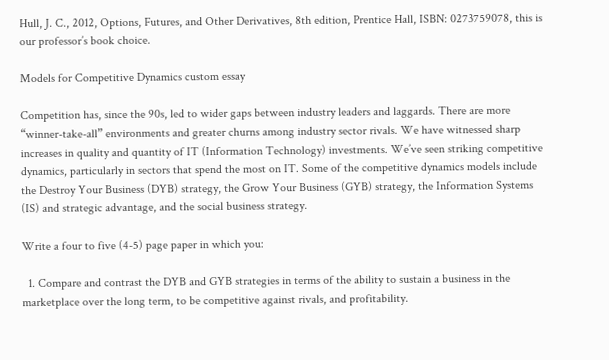Hull, J. C., 2012, Options, Futures, and Other Derivatives, 8th edition, Prentice Hall, ISBN: 0273759078, this is our professor’s book choice.

Models for Competitive Dynamics custom essay

Competition has, since the 90s, led to wider gaps between industry leaders and laggards. There are more “winner-take-all” environments and greater churns among industry sector rivals. We have witnessed sharp increases in quality and quantity of IT (Information Technology) investments. We’ve seen striking competitive dynamics, particularly in sectors that spend the most on IT. Some of the competitive dynamics models include the Destroy Your Business (DYB) strategy, the Grow Your Business (GYB) strategy, the Information Systems (IS) and strategic advantage, and the social business strategy.

Write a four to five (4-5) page paper in which you:

  1. Compare and contrast the DYB and GYB strategies in terms of the ability to sustain a business in the marketplace over the long term, to be competitive against rivals, and profitability.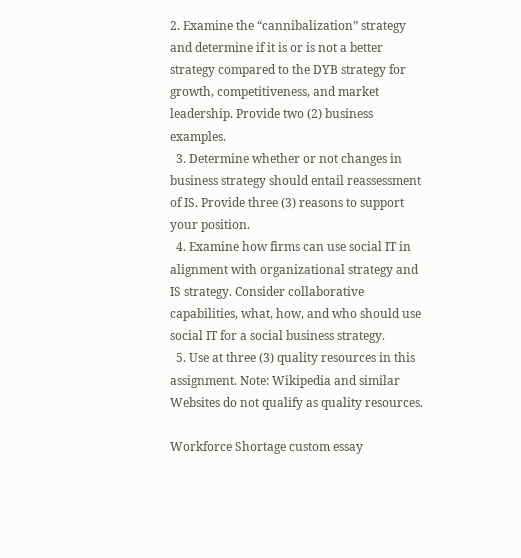2. Examine the “cannibalization” strategy and determine if it is or is not a better strategy compared to the DYB strategy for growth, competitiveness, and market leadership. Provide two (2) business examples.
  3. Determine whether or not changes in business strategy should entail reassessment of IS. Provide three (3) reasons to support your position.
  4. Examine how firms can use social IT in alignment with organizational strategy and IS strategy. Consider collaborative capabilities, what, how, and who should use social IT for a social business strategy.
  5. Use at three (3) quality resources in this assignment. Note: Wikipedia and similar Websites do not qualify as quality resources.

Workforce Shortage custom essay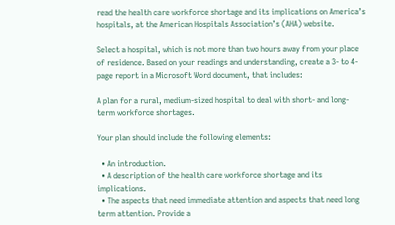read the health care workforce shortage and its implications on America’s hospitals, at the American Hospitals Association’s (AHA) website.

Select a hospital, which is not more than two hours away from your place of residence. Based on your readings and understanding, create a 3- to 4-page report in a Microsoft Word document, that includes:

A plan for a rural, medium-sized hospital to deal with short- and long-term workforce shortages.

Your plan should include the following elements:

  • An introduction.
  • A description of the health care workforce shortage and its implications.
  • The aspects that need immediate attention and aspects that need long term attention. Provide a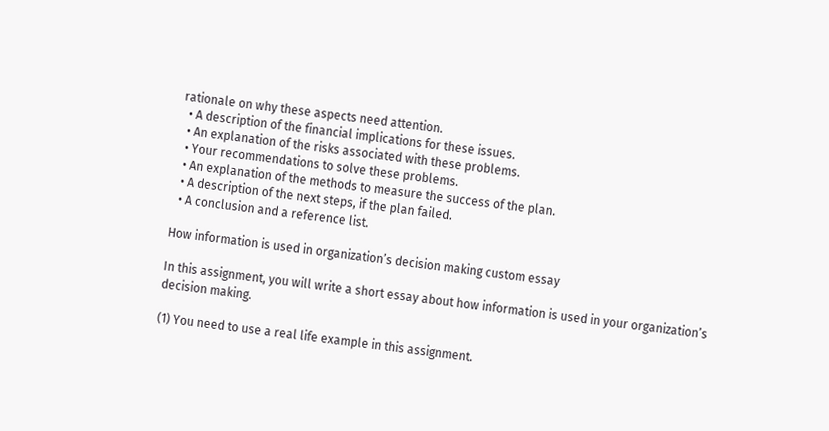rationale on why these aspects need attention.
  • A description of the financial implications for these issues.
  • An explanation of the risks associated with these problems.
  • Your recommendations to solve these problems.
  • An explanation of the methods to measure the success of the plan.
  • A description of the next steps, if the plan failed.
  • A conclusion and a reference list.

How information is used in organization’s decision making custom essay

In this assignment, you will write a short essay about how information is used in your organization’s decision making.

(1) You need to use a real life example in this assignment.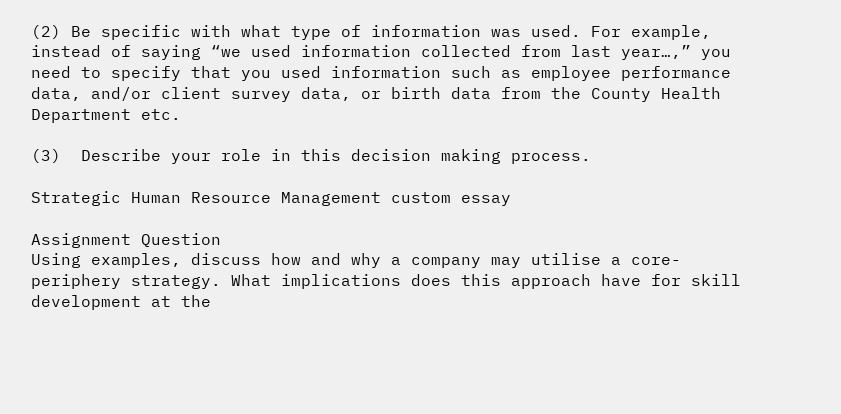(2) Be specific with what type of information was used. For example, instead of saying “we used information collected from last year…,” you need to specify that you used information such as employee performance data, and/or client survey data, or birth data from the County Health Department etc.

(3)  Describe your role in this decision making process.

Strategic Human Resource Management custom essay

Assignment Question
Using examples, discuss how and why a company may utilise a core-periphery strategy. What implications does this approach have for skill development at the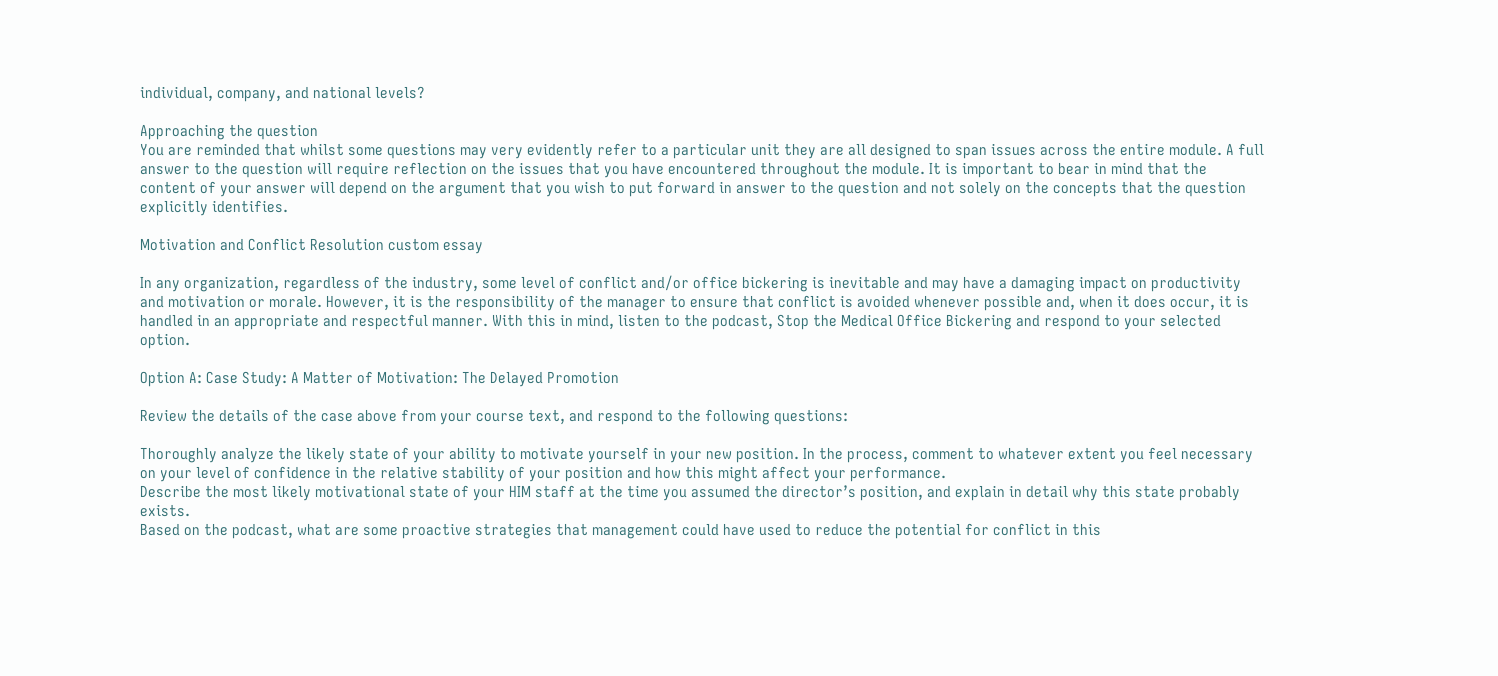individual, company, and national levels?

Approaching the question
You are reminded that whilst some questions may very evidently refer to a particular unit they are all designed to span issues across the entire module. A full answer to the question will require reflection on the issues that you have encountered throughout the module. It is important to bear in mind that the content of your answer will depend on the argument that you wish to put forward in answer to the question and not solely on the concepts that the question explicitly identifies.

Motivation and Conflict Resolution custom essay

In any organization, regardless of the industry, some level of conflict and/or office bickering is inevitable and may have a damaging impact on productivity and motivation or morale. However, it is the responsibility of the manager to ensure that conflict is avoided whenever possible and, when it does occur, it is handled in an appropriate and respectful manner. With this in mind, listen to the podcast, Stop the Medical Office Bickering and respond to your selected option.

Option A: Case Study: A Matter of Motivation: The Delayed Promotion

Review the details of the case above from your course text, and respond to the following questions:

Thoroughly analyze the likely state of your ability to motivate yourself in your new position. In the process, comment to whatever extent you feel necessary on your level of confidence in the relative stability of your position and how this might affect your performance.
Describe the most likely motivational state of your HIM staff at the time you assumed the director’s position, and explain in detail why this state probably exists.
Based on the podcast, what are some proactive strategies that management could have used to reduce the potential for conflict in this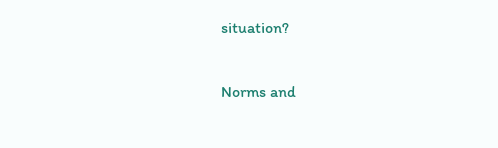situation?

Norms and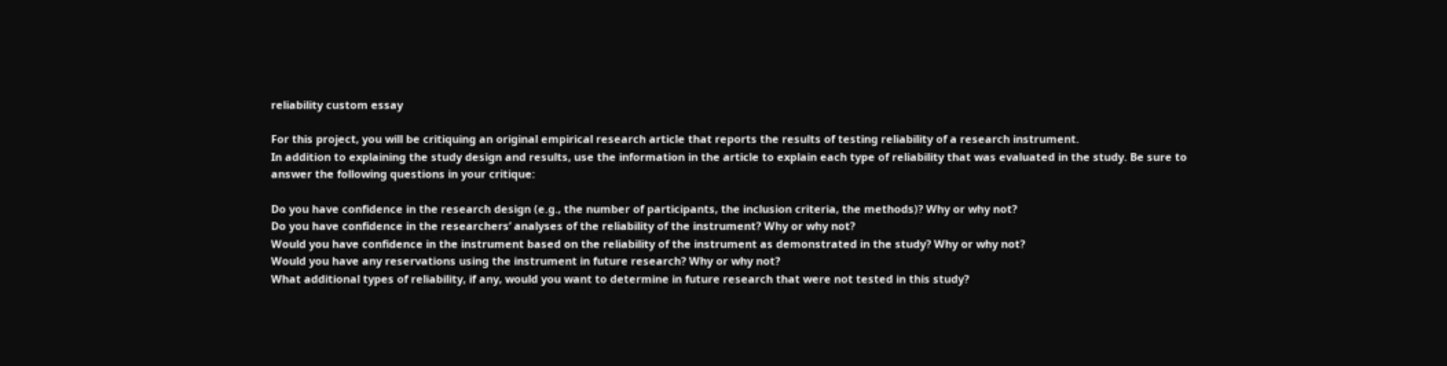reliability custom essay

For this project, you will be critiquing an original empirical research article that reports the results of testing reliability of a research instrument.
In addition to explaining the study design and results, use the information in the article to explain each type of reliability that was evaluated in the study. Be sure to answer the following questions in your critique:

Do you have confidence in the research design (e.g., the number of participants, the inclusion criteria, the methods)? Why or why not?
Do you have confidence in the researchers’ analyses of the reliability of the instrument? Why or why not?
Would you have confidence in the instrument based on the reliability of the instrument as demonstrated in the study? Why or why not?
Would you have any reservations using the instrument in future research? Why or why not?
What additional types of reliability, if any, would you want to determine in future research that were not tested in this study?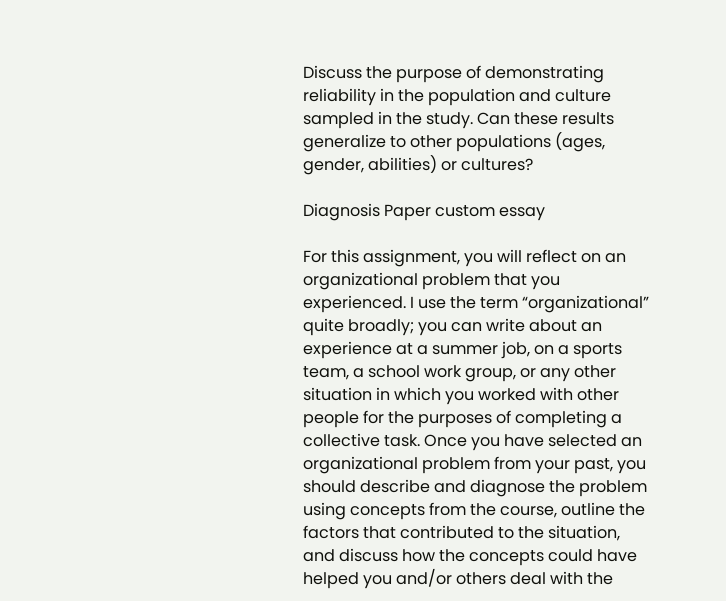Discuss the purpose of demonstrating reliability in the population and culture sampled in the study. Can these results generalize to other populations (ages, gender, abilities) or cultures?

Diagnosis Paper custom essay

For this assignment, you will reflect on an organizational problem that you experienced. I use the term “organizational” quite broadly; you can write about an experience at a summer job, on a sports team, a school work group, or any other situation in which you worked with other people for the purposes of completing a collective task. Once you have selected an organizational problem from your past, you should describe and diagnose the problem using concepts from the course, outline the factors that contributed to the situation, and discuss how the concepts could have helped you and/or others deal with the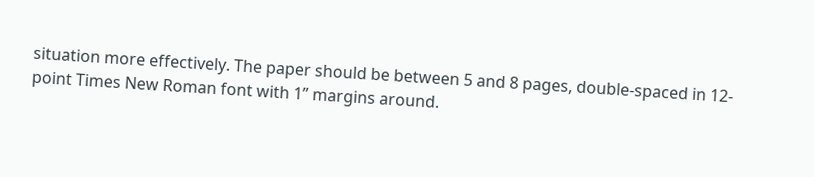situation more effectively. The paper should be between 5 and 8 pages, double-spaced in 12-point Times New Roman font with 1” margins around.